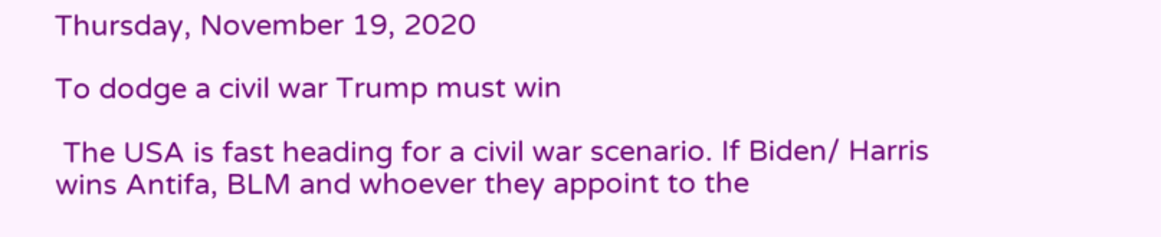Thursday, November 19, 2020

To dodge a civil war Trump must win

 The USA is fast heading for a civil war scenario. If Biden/ Harris wins Antifa, BLM and whoever they appoint to the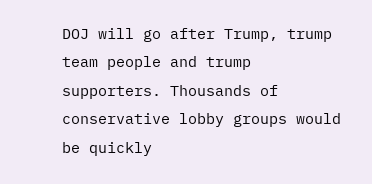DOJ will go after Trump, trump team people and trump supporters. Thousands of conservative lobby groups would be quickly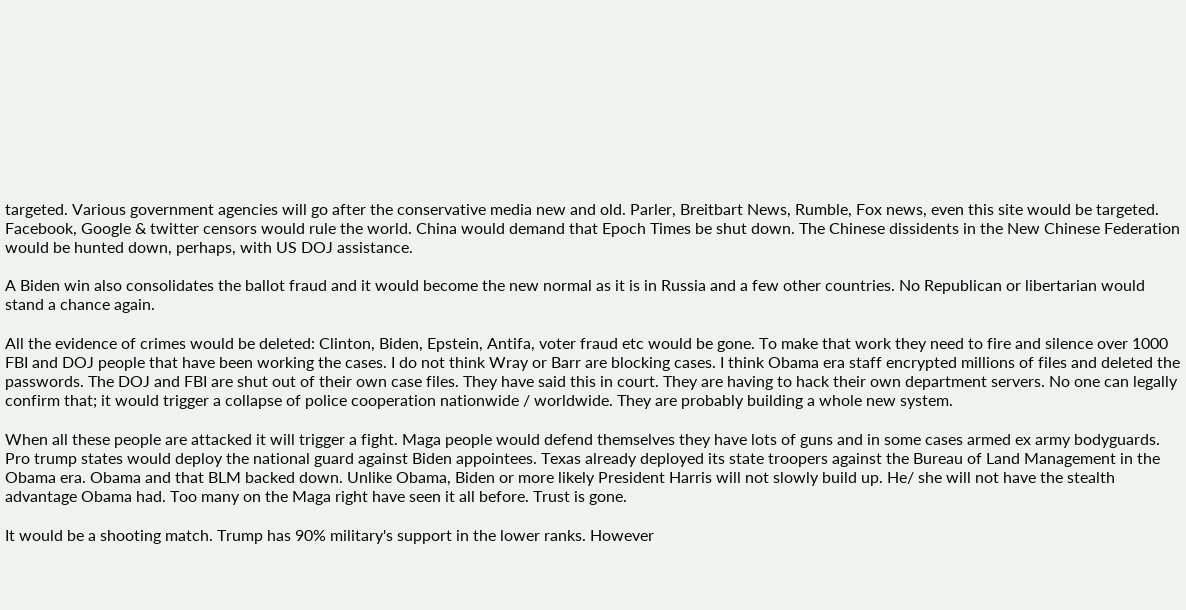targeted. Various government agencies will go after the conservative media new and old. Parler, Breitbart News, Rumble, Fox news, even this site would be targeted. Facebook, Google & twitter censors would rule the world. China would demand that Epoch Times be shut down. The Chinese dissidents in the New Chinese Federation would be hunted down, perhaps, with US DOJ assistance.

A Biden win also consolidates the ballot fraud and it would become the new normal as it is in Russia and a few other countries. No Republican or libertarian would stand a chance again.

All the evidence of crimes would be deleted: Clinton, Biden, Epstein, Antifa, voter fraud etc would be gone. To make that work they need to fire and silence over 1000 FBI and DOJ people that have been working the cases. I do not think Wray or Barr are blocking cases. I think Obama era staff encrypted millions of files and deleted the passwords. The DOJ and FBI are shut out of their own case files. They have said this in court. They are having to hack their own department servers. No one can legally confirm that; it would trigger a collapse of police cooperation nationwide / worldwide. They are probably building a whole new system.

When all these people are attacked it will trigger a fight. Maga people would defend themselves they have lots of guns and in some cases armed ex army bodyguards. Pro trump states would deploy the national guard against Biden appointees. Texas already deployed its state troopers against the Bureau of Land Management in the Obama era. Obama and that BLM backed down. Unlike Obama, Biden or more likely President Harris will not slowly build up. He/ she will not have the stealth advantage Obama had. Too many on the Maga right have seen it all before. Trust is gone.

It would be a shooting match. Trump has 90% military's support in the lower ranks. However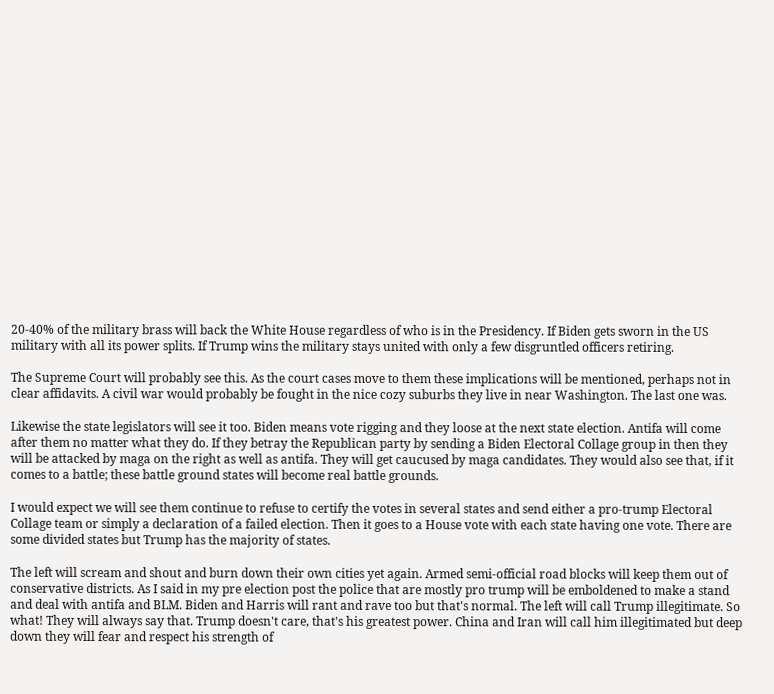20-40% of the military brass will back the White House regardless of who is in the Presidency. If Biden gets sworn in the US military with all its power splits. If Trump wins the military stays united with only a few disgruntled officers retiring.

The Supreme Court will probably see this. As the court cases move to them these implications will be mentioned, perhaps not in clear affidavits. A civil war would probably be fought in the nice cozy suburbs they live in near Washington. The last one was.

Likewise the state legislators will see it too. Biden means vote rigging and they loose at the next state election. Antifa will come after them no matter what they do. If they betray the Republican party by sending a Biden Electoral Collage group in then they will be attacked by maga on the right as well as antifa. They will get caucused by maga candidates. They would also see that, if it comes to a battle; these battle ground states will become real battle grounds.

I would expect we will see them continue to refuse to certify the votes in several states and send either a pro-trump Electoral Collage team or simply a declaration of a failed election. Then it goes to a House vote with each state having one vote. There are some divided states but Trump has the majority of states.

The left will scream and shout and burn down their own cities yet again. Armed semi-official road blocks will keep them out of conservative districts. As I said in my pre election post the police that are mostly pro trump will be emboldened to make a stand and deal with antifa and BLM. Biden and Harris will rant and rave too but that's normal. The left will call Trump illegitimate. So what! They will always say that. Trump doesn't care, that's his greatest power. China and Iran will call him illegitimated but deep down they will fear and respect his strength of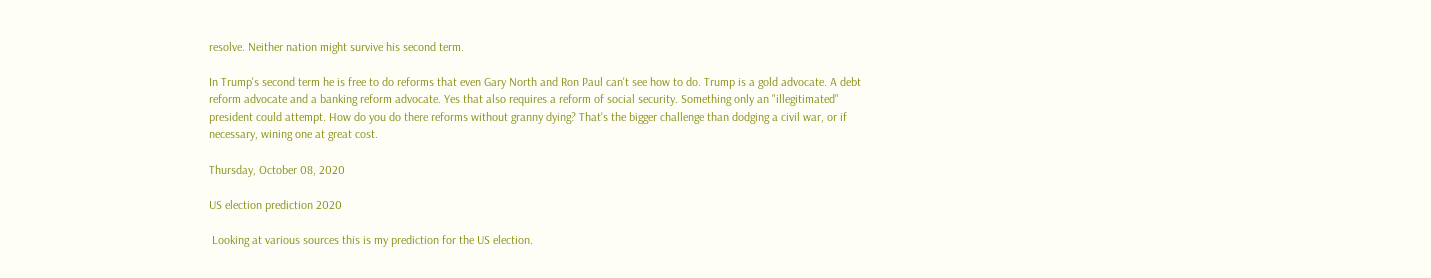resolve. Neither nation might survive his second term.

In Trump's second term he is free to do reforms that even Gary North and Ron Paul can't see how to do. Trump is a gold advocate. A debt reform advocate and a banking reform advocate. Yes that also requires a reform of social security. Something only an "illegitimated" president could attempt. How do you do there reforms without granny dying? That's the bigger challenge than dodging a civil war, or if necessary, wining one at great cost.

Thursday, October 08, 2020

US election prediction 2020

 Looking at various sources this is my prediction for the US election.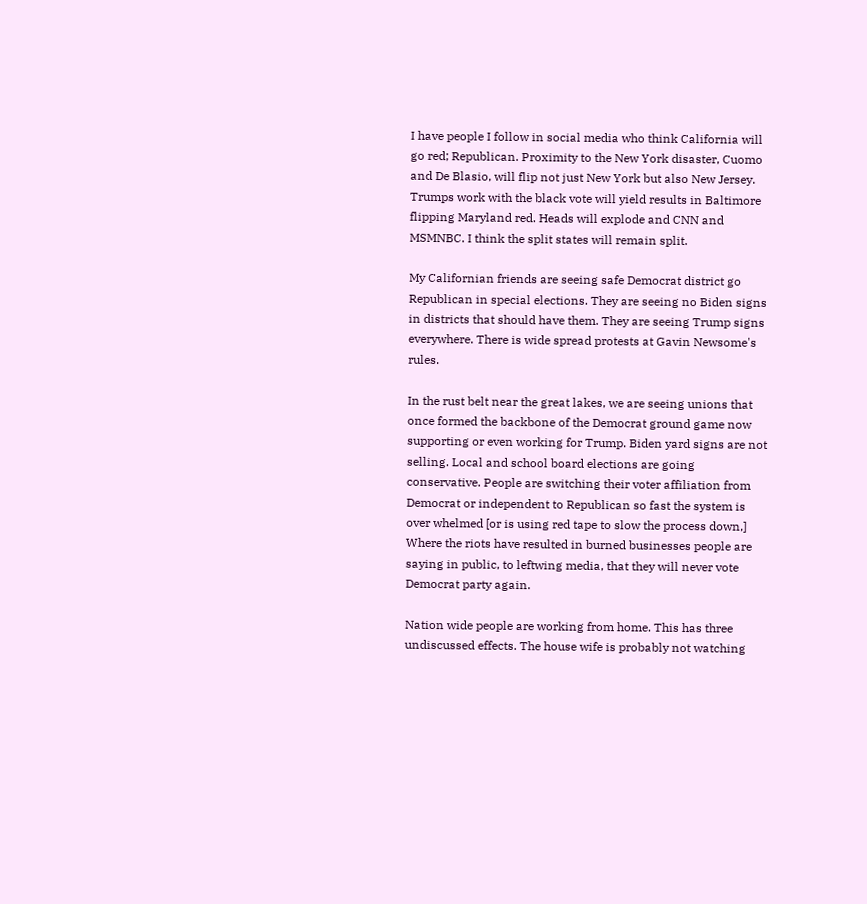I have people I follow in social media who think California will go red; Republican. Proximity to the New York disaster, Cuomo and De Blasio, will flip not just New York but also New Jersey.  Trumps work with the black vote will yield results in Baltimore flipping Maryland red. Heads will explode and CNN and MSMNBC. I think the split states will remain split.

My Californian friends are seeing safe Democrat district go Republican in special elections. They are seeing no Biden signs in districts that should have them. They are seeing Trump signs everywhere. There is wide spread protests at Gavin Newsome's rules.

In the rust belt near the great lakes, we are seeing unions that once formed the backbone of the Democrat ground game now supporting or even working for Trump. Biden yard signs are not selling. Local and school board elections are going conservative. People are switching their voter affiliation from Democrat or independent to Republican so fast the system is over whelmed [or is using red tape to slow the process down,] Where the riots have resulted in burned businesses people are saying in public, to leftwing media, that they will never vote Democrat party again.

Nation wide people are working from home. This has three undiscussed effects. The house wife is probably not watching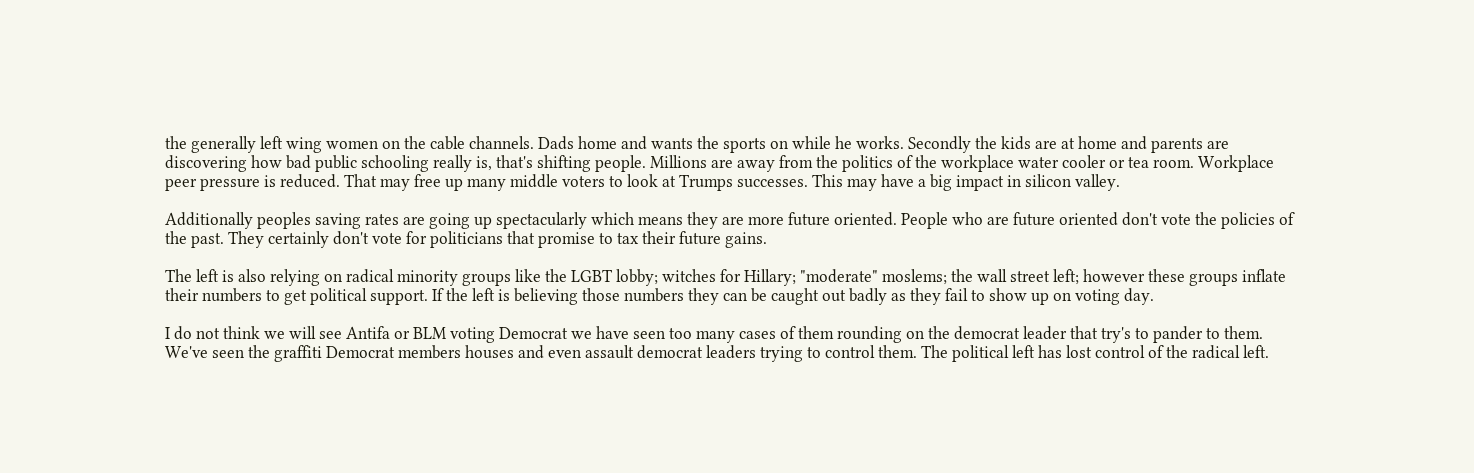the generally left wing women on the cable channels. Dads home and wants the sports on while he works. Secondly the kids are at home and parents are discovering how bad public schooling really is, that's shifting people. Millions are away from the politics of the workplace water cooler or tea room. Workplace peer pressure is reduced. That may free up many middle voters to look at Trumps successes. This may have a big impact in silicon valley.

Additionally peoples saving rates are going up spectacularly which means they are more future oriented. People who are future oriented don't vote the policies of the past. They certainly don't vote for politicians that promise to tax their future gains.

The left is also relying on radical minority groups like the LGBT lobby; witches for Hillary; "moderate" moslems; the wall street left; however these groups inflate their numbers to get political support. If the left is believing those numbers they can be caught out badly as they fail to show up on voting day.

I do not think we will see Antifa or BLM voting Democrat we have seen too many cases of them rounding on the democrat leader that try's to pander to them. We've seen the graffiti Democrat members houses and even assault democrat leaders trying to control them. The political left has lost control of the radical left.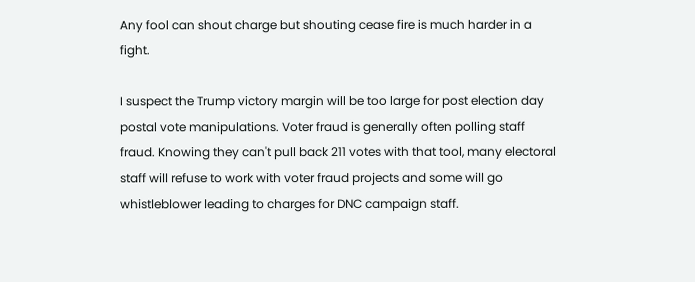Any fool can shout charge but shouting cease fire is much harder in a fight.

I suspect the Trump victory margin will be too large for post election day postal vote manipulations. Voter fraud is generally often polling staff fraud. Knowing they can't pull back 211 votes with that tool, many electoral staff will refuse to work with voter fraud projects and some will go whistleblower leading to charges for DNC campaign staff.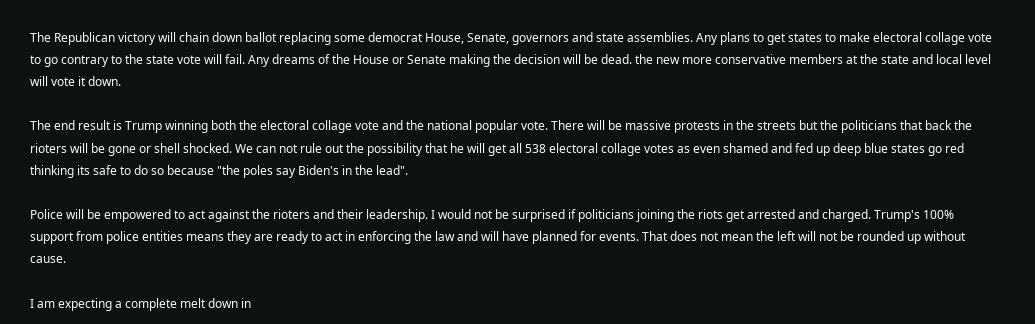The Republican victory will chain down ballot replacing some democrat House, Senate, governors and state assemblies. Any plans to get states to make electoral collage vote to go contrary to the state vote will fail. Any dreams of the House or Senate making the decision will be dead. the new more conservative members at the state and local level will vote it down.

The end result is Trump winning both the electoral collage vote and the national popular vote. There will be massive protests in the streets but the politicians that back the rioters will be gone or shell shocked. We can not rule out the possibility that he will get all 538 electoral collage votes as even shamed and fed up deep blue states go red thinking its safe to do so because "the poles say Biden's in the lead".

Police will be empowered to act against the rioters and their leadership. I would not be surprised if politicians joining the riots get arrested and charged. Trump's 100% support from police entities means they are ready to act in enforcing the law and will have planned for events. That does not mean the left will not be rounded up without cause.

I am expecting a complete melt down in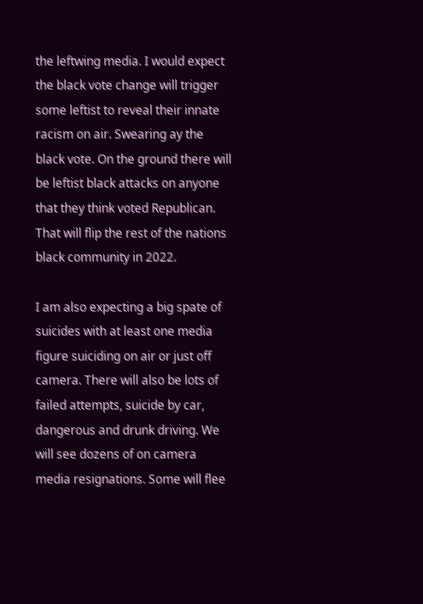the leftwing media. I would expect the black vote change will trigger some leftist to reveal their innate racism on air. Swearing ay the black vote. On the ground there will be leftist black attacks on anyone that they think voted Republican. That will flip the rest of the nations black community in 2022.

I am also expecting a big spate of suicides with at least one media figure suiciding on air or just off camera. There will also be lots of failed attempts, suicide by car, dangerous and drunk driving. We will see dozens of on camera media resignations. Some will flee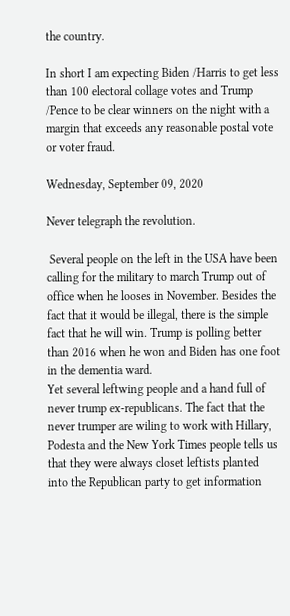the country.

In short I am expecting Biden /Harris to get less than 100 electoral collage votes and Trump /Pence to be clear winners on the night with a margin that exceeds any reasonable postal vote or voter fraud.

Wednesday, September 09, 2020

Never telegraph the revolution.

 Several people on the left in the USA have been calling for the military to march Trump out of office when he looses in November. Besides the fact that it would be illegal, there is the simple fact that he will win. Trump is polling better than 2016 when he won and Biden has one foot in the dementia ward.
Yet several leftwing people and a hand full of never trump ex-republicans. The fact that the never trumper are wiling to work with Hillary, Podesta and the New York Times people tells us that they were always closet leftists planted into the Republican party to get information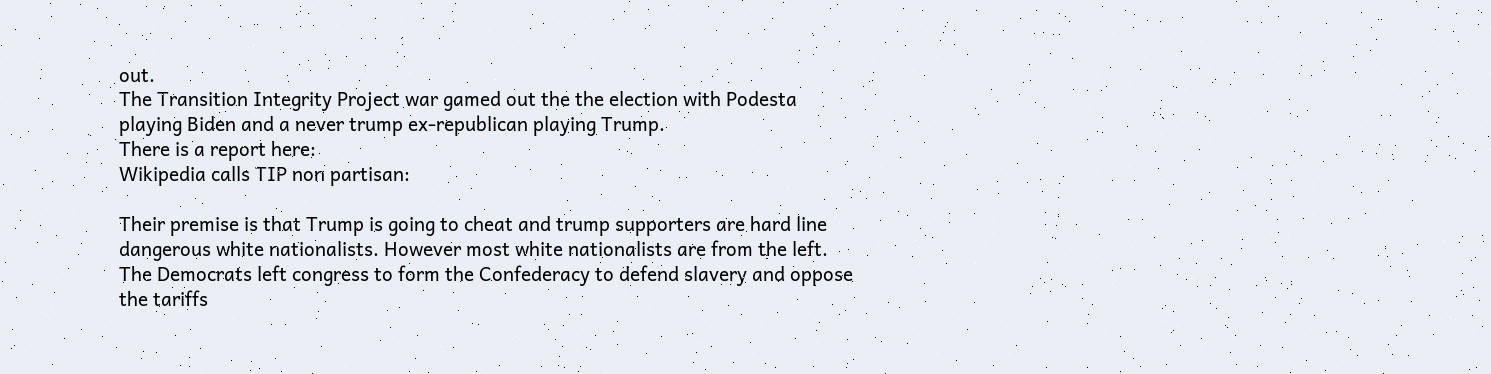out.
The Transition Integrity Project war gamed out the the election with Podesta playing Biden and a never trump ex-republican playing Trump.
There is a report here:
Wikipedia calls TIP non partisan:

Their premise is that Trump is going to cheat and trump supporters are hard line dangerous white nationalists. However most white nationalists are from the left. The Democrats left congress to form the Confederacy to defend slavery and oppose the tariffs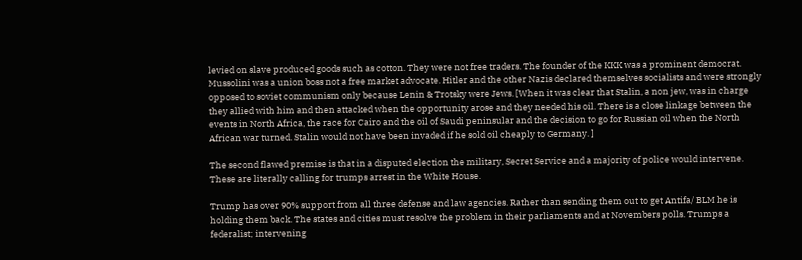levied on slave produced goods such as cotton. They were not free traders. The founder of the KKK was a prominent democrat. Mussolini was a union boss not a free market advocate. Hitler and the other Nazis declared themselves socialists and were strongly opposed to soviet communism only because Lenin & Trotsky were Jews. [When it was clear that Stalin, a non jew, was in charge they allied with him and then attacked when the opportunity arose and they needed his oil. There is a close linkage between the events in North Africa, the race for Cairo and the oil of Saudi peninsular and the decision to go for Russian oil when the North African war turned. Stalin would not have been invaded if he sold oil cheaply to Germany. ]

The second flawed premise is that in a disputed election the military, Secret Service and a majority of police would intervene. These are literally calling for trumps arrest in the White House.

Trump has over 90% support from all three defense and law agencies. Rather than sending them out to get Antifa/ BLM he is holding them back. The states and cities must resolve the problem in their parliaments and at Novembers polls. Trumps a federalist; intervening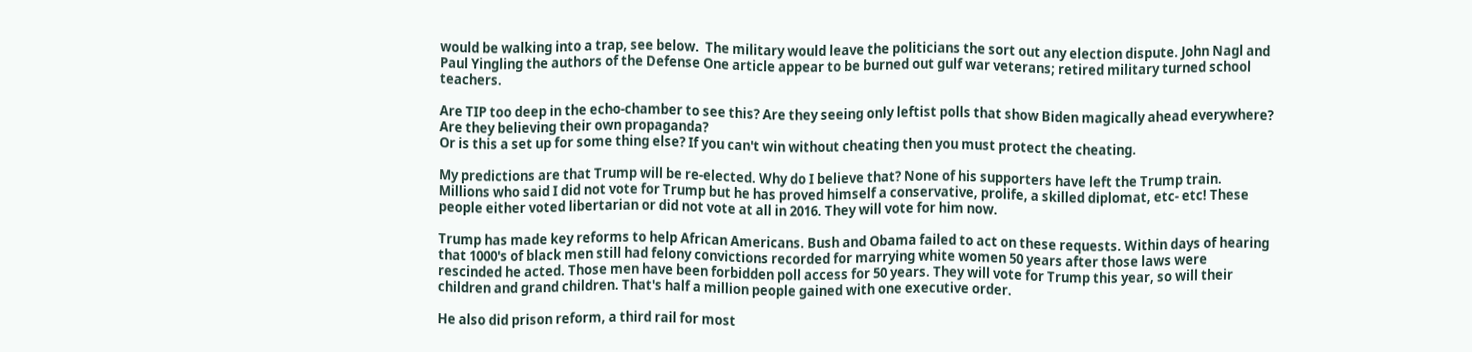would be walking into a trap, see below.  The military would leave the politicians the sort out any election dispute. John Nagl and Paul Yingling the authors of the Defense One article appear to be burned out gulf war veterans; retired military turned school teachers.

Are TIP too deep in the echo-chamber to see this? Are they seeing only leftist polls that show Biden magically ahead everywhere? Are they believing their own propaganda?
Or is this a set up for some thing else? If you can't win without cheating then you must protect the cheating.

My predictions are that Trump will be re-elected. Why do I believe that? None of his supporters have left the Trump train. Millions who said I did not vote for Trump but he has proved himself a conservative, prolife, a skilled diplomat, etc- etc! These people either voted libertarian or did not vote at all in 2016. They will vote for him now.

Trump has made key reforms to help African Americans. Bush and Obama failed to act on these requests. Within days of hearing that 1000's of black men still had felony convictions recorded for marrying white women 50 years after those laws were rescinded he acted. Those men have been forbidden poll access for 50 years. They will vote for Trump this year, so will their children and grand children. That's half a million people gained with one executive order.

He also did prison reform, a third rail for most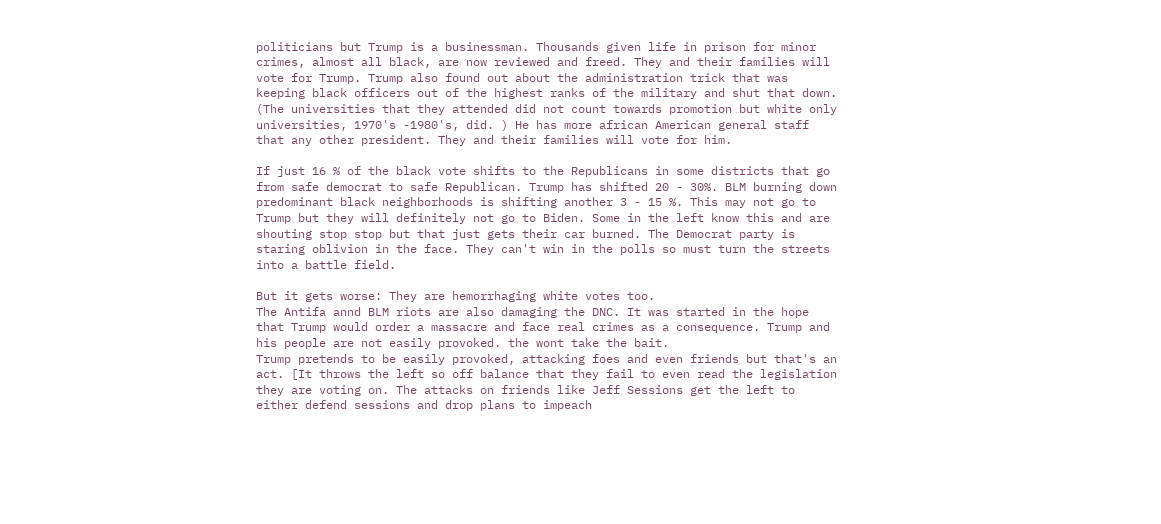politicians but Trump is a businessman. Thousands given life in prison for minor crimes, almost all black, are now reviewed and freed. They and their families will vote for Trump. Trump also found out about the administration trick that was keeping black officers out of the highest ranks of the military and shut that down. (The universities that they attended did not count towards promotion but white only universities, 1970's -1980's, did. ) He has more african American general staff that any other president. They and their families will vote for him.

If just 16 % of the black vote shifts to the Republicans in some districts that go from safe democrat to safe Republican. Trump has shifted 20 - 30%. BLM burning down predominant black neighborhoods is shifting another 3 - 15 %. This may not go to Trump but they will definitely not go to Biden. Some in the left know this and are shouting stop stop but that just gets their car burned. The Democrat party is staring oblivion in the face. They can't win in the polls so must turn the streets into a battle field.

But it gets worse: They are hemorrhaging white votes too.
The Antifa annd BLM riots are also damaging the DNC. It was started in the hope that Trump would order a massacre and face real crimes as a consequence. Trump and his people are not easily provoked. the wont take the bait.
Trump pretends to be easily provoked, attacking foes and even friends but that's an act. [It throws the left so off balance that they fail to even read the legislation they are voting on. The attacks on friends like Jeff Sessions get the left to either defend sessions and drop plans to impeach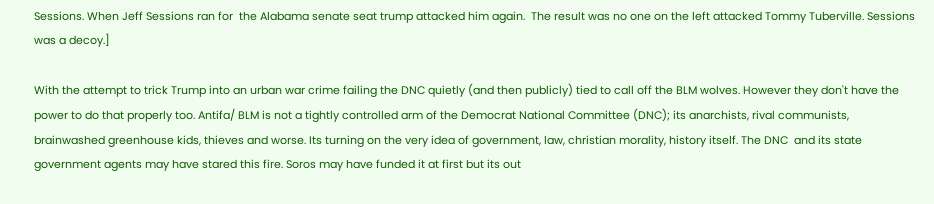Sessions. When Jeff Sessions ran for  the Alabama senate seat trump attacked him again.  The result was no one on the left attacked Tommy Tuberville. Sessions was a decoy.]

With the attempt to trick Trump into an urban war crime failing the DNC quietly (and then publicly) tied to call off the BLM wolves. However they don't have the power to do that properly too. Antifa/ BLM is not a tightly controlled arm of the Democrat National Committee (DNC); its anarchists, rival communists, brainwashed greenhouse kids, thieves and worse. Its turning on the very idea of government, law, christian morality, history itself. The DNC  and its state government agents may have stared this fire. Soros may have funded it at first but its out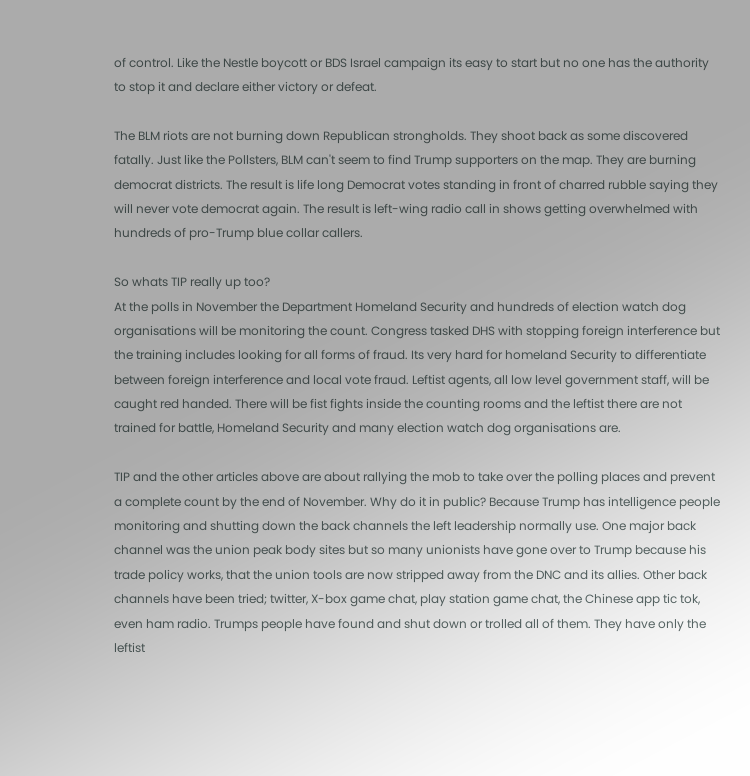of control. Like the Nestle boycott or BDS Israel campaign its easy to start but no one has the authority to stop it and declare either victory or defeat.

The BLM riots are not burning down Republican strongholds. They shoot back as some discovered fatally. Just like the Pollsters, BLM can't seem to find Trump supporters on the map. They are burning democrat districts. The result is life long Democrat votes standing in front of charred rubble saying they will never vote democrat again. The result is left-wing radio call in shows getting overwhelmed with hundreds of pro-Trump blue collar callers.

So whats TIP really up too?
At the polls in November the Department Homeland Security and hundreds of election watch dog organisations will be monitoring the count. Congress tasked DHS with stopping foreign interference but the training includes looking for all forms of fraud. Its very hard for homeland Security to differentiate between foreign interference and local vote fraud. Leftist agents, all low level government staff, will be caught red handed. There will be fist fights inside the counting rooms and the leftist there are not trained for battle, Homeland Security and many election watch dog organisations are.

TIP and the other articles above are about rallying the mob to take over the polling places and prevent a complete count by the end of November. Why do it in public? Because Trump has intelligence people monitoring and shutting down the back channels the left leadership normally use. One major back channel was the union peak body sites but so many unionists have gone over to Trump because his trade policy works, that the union tools are now stripped away from the DNC and its allies. Other back channels have been tried; twitter, X-box game chat, play station game chat, the Chinese app tic tok, even ham radio. Trumps people have found and shut down or trolled all of them. They have only the leftist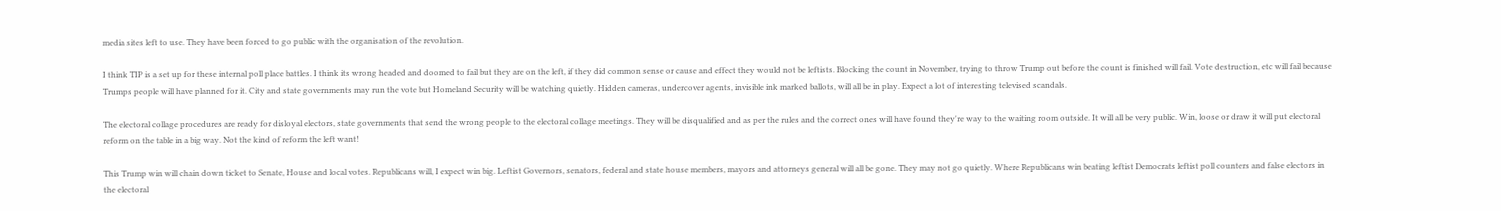media sites left to use. They have been forced to go public with the organisation of the revolution.

I think TIP is a set up for these internal poll place battles. I think its wrong headed and doomed to fail but they are on the left, if they did common sense or cause and effect they would not be leftists. Blocking the count in November, trying to throw Trump out before the count is finished will fail. Vote destruction, etc will fail because Trumps people will have planned for it. City and state governments may run the vote but Homeland Security will be watching quietly. Hidden cameras, undercover agents, invisible ink marked ballots, will all be in play. Expect a lot of interesting televised scandals.

The electoral collage procedures are ready for disloyal electors, state governments that send the wrong people to the electoral collage meetings. They will be disqualified and as per the rules and the correct ones will have found they're way to the waiting room outside. It will all be very public. Win, loose or draw it will put electoral reform on the table in a big way. Not the kind of reform the left want!

This Trump win will chain down ticket to Senate, House and local votes. Republicans will, I expect win big. Leftist Governors, senators, federal and state house members, mayors and attorneys general will all be gone. They may not go quietly. Where Republicans win beating leftist Democrats leftist poll counters and false electors in the electoral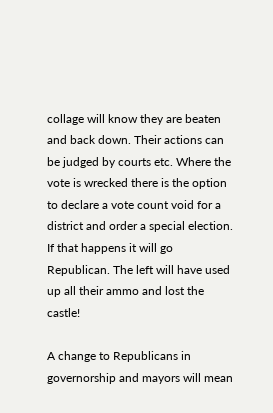collage will know they are beaten and back down. Their actions can be judged by courts etc. Where the vote is wrecked there is the option to declare a vote count void for a district and order a special election. If that happens it will go Republican. The left will have used up all their ammo and lost the castle!

A change to Republicans in governorship and mayors will mean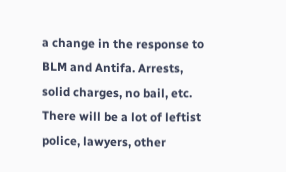a change in the response to BLM and Antifa. Arrests, solid charges, no bail, etc. There will be a lot of leftist police, lawyers, other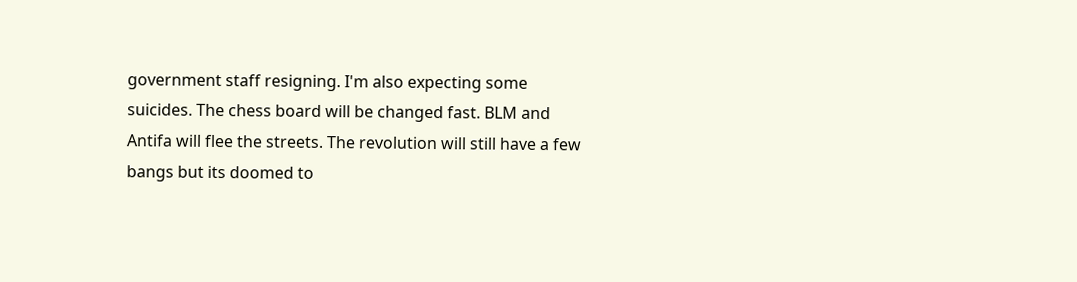government staff resigning. I'm also expecting some suicides. The chess board will be changed fast. BLM and Antifa will flee the streets. The revolution will still have a few bangs but its doomed to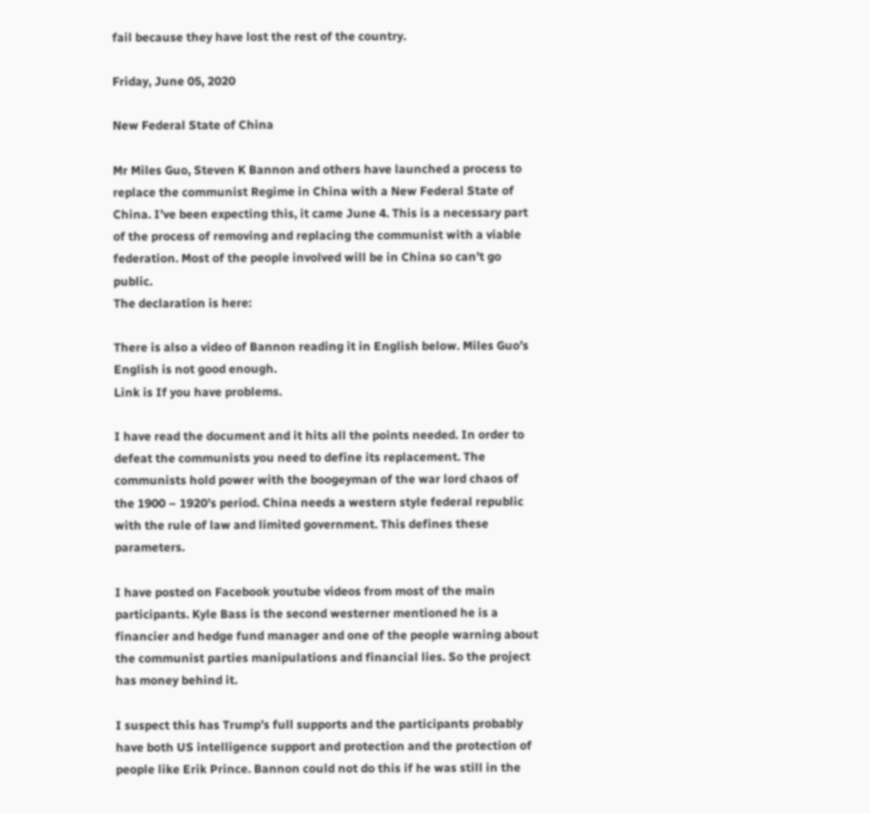fail because they have lost the rest of the country.

Friday, June 05, 2020

New Federal State of China

Mr Miles Guo, Steven K Bannon and others have launched a process to replace the communist Regime in China with a New Federal State of China. I’ve been expecting this, it came June 4. This is a necessary part of the process of removing and replacing the communist with a viable federation. Most of the people involved will be in China so can’t go public.
The declaration is here:

There is also a video of Bannon reading it in English below. Miles Guo’s English is not good enough.
Link is If you have problems.

I have read the document and it hits all the points needed. In order to defeat the communists you need to define its replacement. The communists hold power with the boogeyman of the war lord chaos of the 1900 – 1920’s period. China needs a western style federal republic with the rule of law and limited government. This defines these parameters.

I have posted on Facebook youtube videos from most of the main participants. Kyle Bass is the second westerner mentioned he is a financier and hedge fund manager and one of the people warning about the communist parties manipulations and financial lies. So the project has money behind it.

I suspect this has Trump’s full supports and the participants probably have both US intelligence support and protection and the protection of people like Erik Prince. Bannon could not do this if he was still in the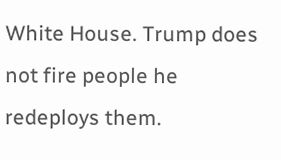White House. Trump does not fire people he redeploys them.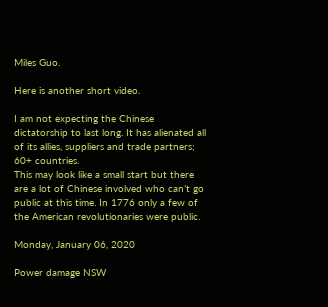Miles Guo.

Here is another short video.

I am not expecting the Chinese dictatorship to last long. It has alienated all of its allies, suppliers and trade partners; 60+ countries.
This may look like a small start but there are a lot of Chinese involved who can’t go public at this time. In 1776 only a few of the American revolutionaries were public.

Monday, January 06, 2020

Power damage NSW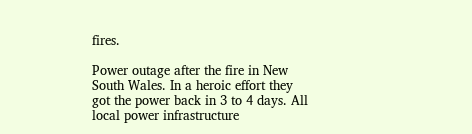fires.

Power outage after the fire in New South Wales. In a heroic effort they got the power back in 3 to 4 days. All local power infrastructure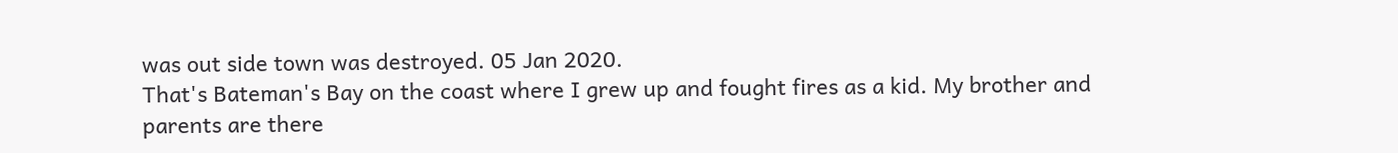was out side town was destroyed. 05 Jan 2020.
That's Bateman's Bay on the coast where I grew up and fought fires as a kid. My brother and parents are there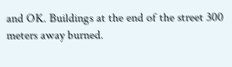and OK. Buildings at the end of the street 300 meters away burned.